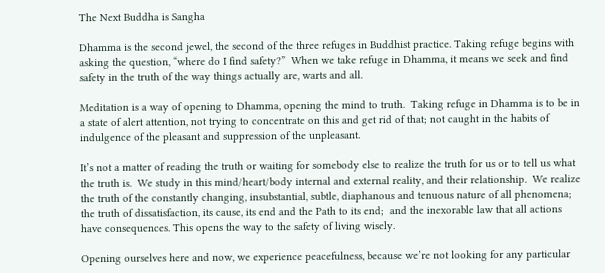The Next Buddha is Sangha

Dhamma is the second jewel, the second of the three refuges in Buddhist practice. Taking refuge begins with asking the question, “where do I find safety?”  When we take refuge in Dhamma, it means we seek and find safety in the truth of the way things actually are, warts and all.

Meditation is a way of opening to Dhamma, opening the mind to truth.  Taking refuge in Dhamma is to be in a state of alert attention, not trying to concentrate on this and get rid of that; not caught in the habits of indulgence of the pleasant and suppression of the unpleasant.

It’s not a matter of reading the truth or waiting for somebody else to realize the truth for us or to tell us what the truth is.  We study in this mind/heart/body internal and external reality, and their relationship.  We realize the truth of the constantly changing, insubstantial, subtle, diaphanous and tenuous nature of all phenomena; the truth of dissatisfaction, its cause, its end and the Path to its end;  and the inexorable law that all actions have consequences. This opens the way to the safety of living wisely.

Opening ourselves here and now, we experience peacefulness, because we’re not looking for any particular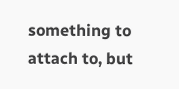something to attach to, but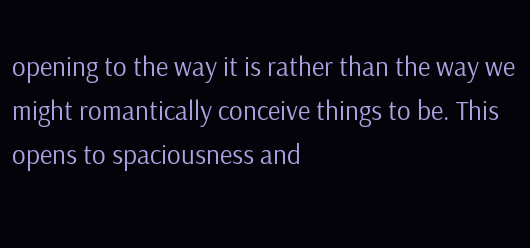opening to the way it is rather than the way we might romantically conceive things to be. This opens to spaciousness and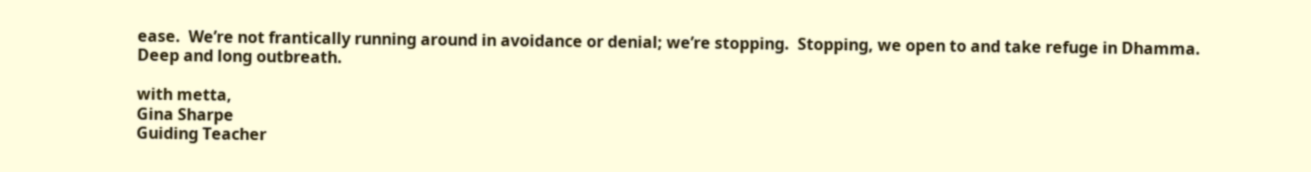ease.  We’re not frantically running around in avoidance or denial; we’re stopping.  Stopping, we open to and take refuge in Dhamma. Deep and long outbreath.

with metta,
Gina Sharpe
Guiding Teacher